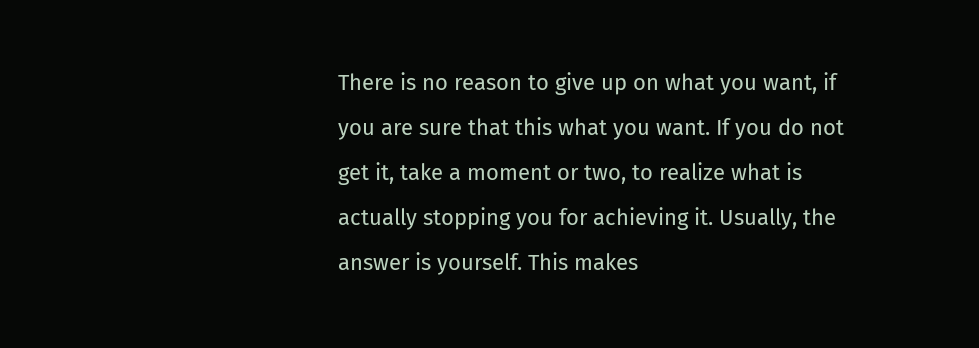There is no reason to give up on what you want, if you are sure that this what you want. If you do not get it, take a moment or two, to realize what is actually stopping you for achieving it. Usually, the answer is yourself. This makes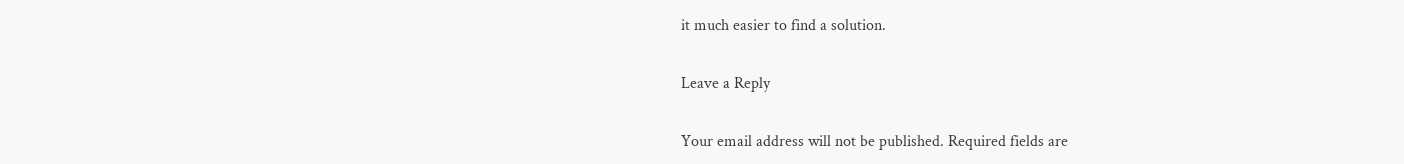it much easier to find a solution.

Leave a Reply

Your email address will not be published. Required fields are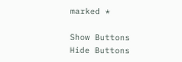marked *

Show Buttons
Hide Buttons